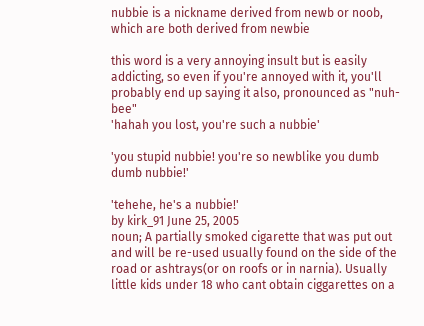nubbie is a nickname derived from newb or noob, which are both derived from newbie

this word is a very annoying insult but is easily addicting, so even if you're annoyed with it, you'll probably end up saying it also, pronounced as "nuh-bee"
'hahah you lost, you're such a nubbie'

'you stupid nubbie! you're so newblike you dumb dumb nubbie!'

'tehehe, he's a nubbie!'
by kirk_91 June 25, 2005
noun; A partially smoked cigarette that was put out and will be re-used usually found on the side of the road or ashtrays(or on roofs or in narnia). Usually little kids under 18 who cant obtain ciggarettes on a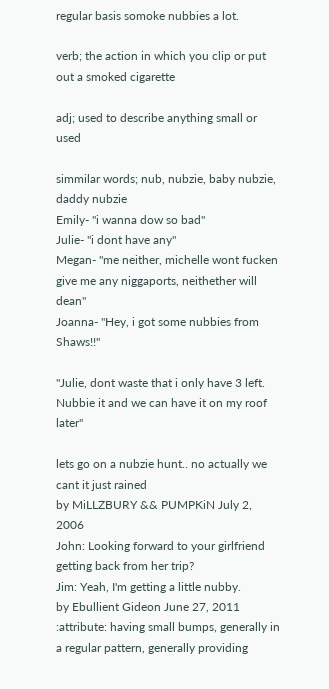regular basis somoke nubbies a lot.

verb; the action in which you clip or put out a smoked cigarette

adj; used to describe anything small or used

simmilar words; nub, nubzie, baby nubzie, daddy nubzie
Emily- "i wanna dow so bad"
Julie- "i dont have any"
Megan- "me neither, michelle wont fucken give me any niggaports, neithether will dean"
Joanna- "Hey, i got some nubbies from Shaws!!"

"Julie, dont waste that i only have 3 left. Nubbie it and we can have it on my roof later"

lets go on a nubzie hunt.. no actually we cant it just rained
by MiLLZBURY && PUMPKiN July 2, 2006
John: Looking forward to your girlfriend getting back from her trip?
Jim: Yeah, I'm getting a little nubby.
by Ebullient Gideon June 27, 2011
:attribute: having small bumps, generally in a regular pattern, generally providing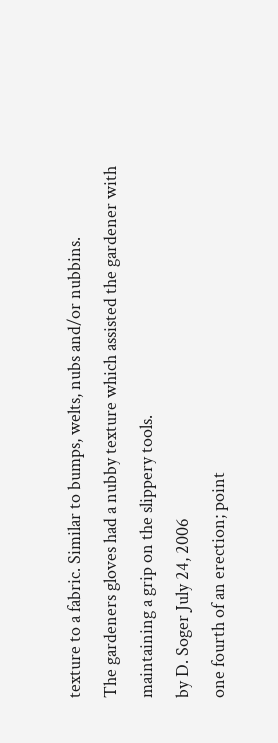texture to a fabric. Similar to bumps, welts, nubs and/or nubbins.
The gardeners gloves had a nubby texture which assisted the gardener with maintaining a grip on the slippery tools.
by D. Soger July 24, 2006
one fourth of an erection; point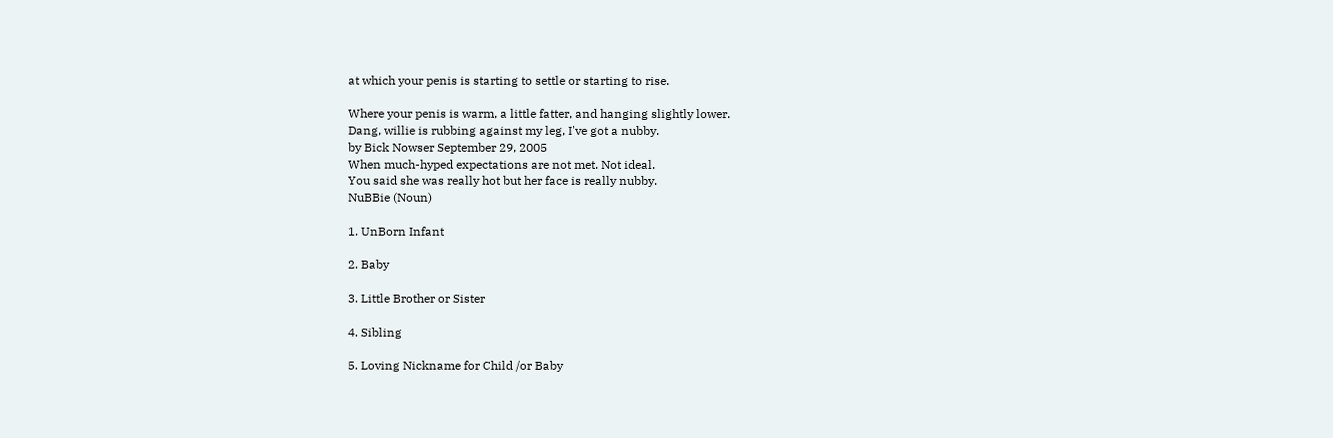at which your penis is starting to settle or starting to rise.

Where your penis is warm, a little fatter, and hanging slightly lower.
Dang, willie is rubbing against my leg, I've got a nubby.
by Bick Nowser September 29, 2005
When much-hyped expectations are not met. Not ideal.
You said she was really hot but her face is really nubby.
NuBBie (Noun)

1. UnBorn Infant

2. Baby

3. Little Brother or Sister

4. Sibling

5. Loving Nickname for Child /or Baby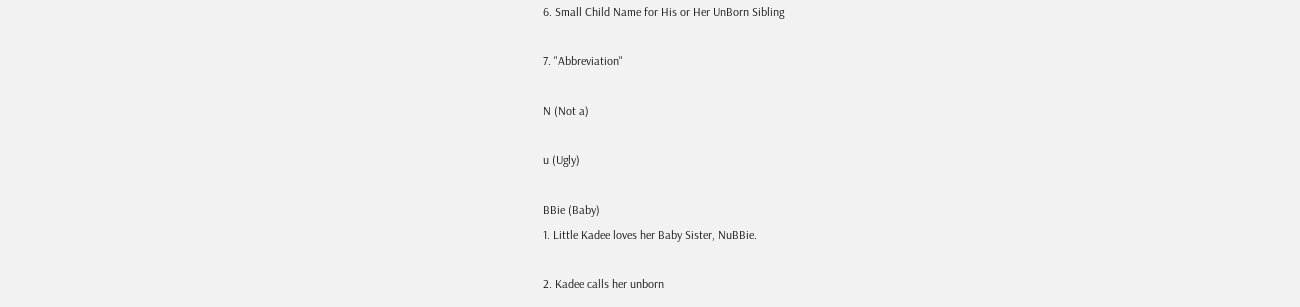6. Small Child Name for His or Her UnBorn Sibling

7. "Abbreviation"

N (Not a)

u (Ugly)

BBie (Baby)
1. Little Kadee loves her Baby Sister, NuBBie.

2. Kadee calls her unborn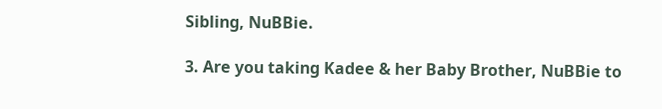Sibling, NuBBie.

3. Are you taking Kadee & her Baby Brother, NuBBie to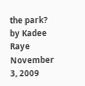the park?
by Kadee Raye November 3, 2009